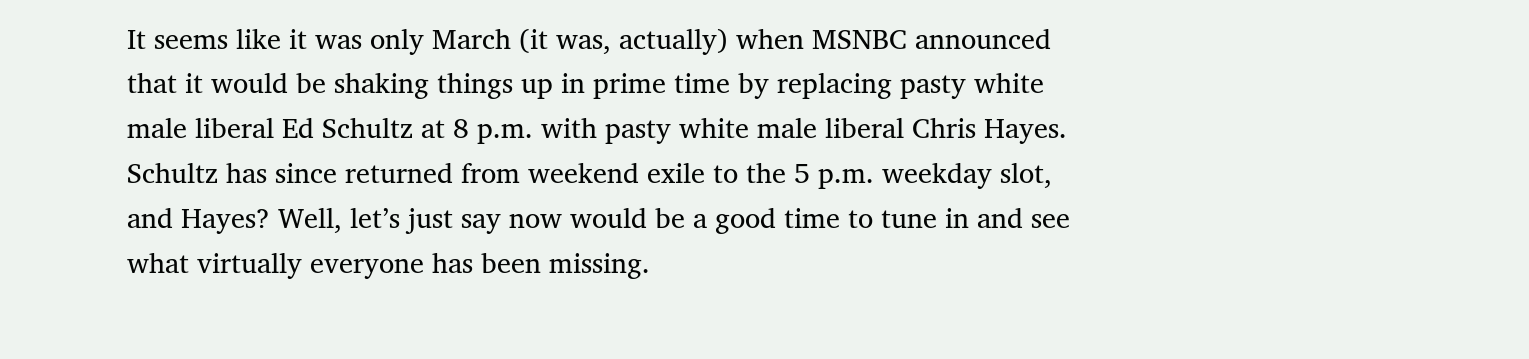It seems like it was only March (it was, actually) when MSNBC announced that it would be shaking things up in prime time by replacing pasty white male liberal Ed Schultz at 8 p.m. with pasty white male liberal Chris Hayes. Schultz has since returned from weekend exile to the 5 p.m. weekday slot, and Hayes? Well, let’s just say now would be a good time to tune in and see what virtually everyone has been missing.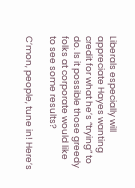Liberals especially will appreciate Hayes wanting credit for what he’s “trying” to do. Is it possible those greedy folks at corporate would like to see some results?

C’mon, people, tune in! Here’s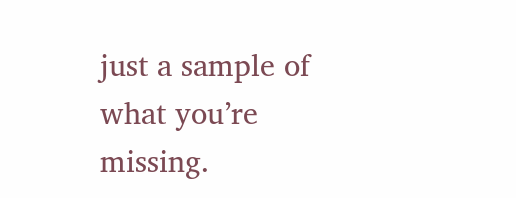just a sample of what you’re missing.